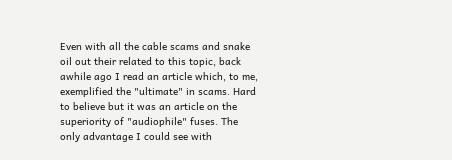Even with all the cable scams and snake oil out their related to this topic, back awhile ago I read an article which, to me, exemplified the "ultimate" in scams. Hard to believe but it was an article on the superiority of "audiophile" fuses. The only advantage I could see with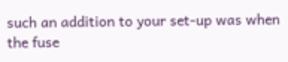such an addition to your set-up was when the fuse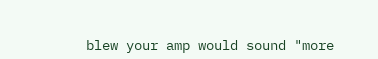blew your amp would sound "more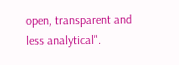open, transparent and less analytical".